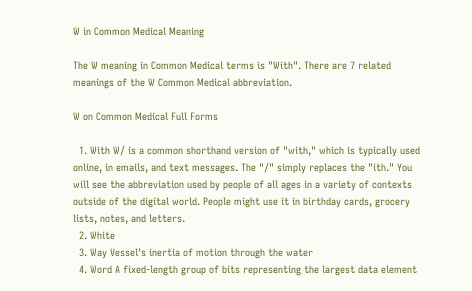W in Common Medical Meaning

The W meaning in Common Medical terms is "With". There are 7 related meanings of the W Common Medical abbreviation.

W on Common Medical Full Forms

  1. With W/ is a common shorthand version of "with," which is typically used online, in emails, and text messages. The "/" simply replaces the "ith." You will see the abbreviation used by people of all ages in a variety of contexts outside of the digital world. People might use it in birthday cards, grocery lists, notes, and letters.
  2. White
  3. Way Vessel's inertia of motion through the water
  4. Word A fixed-length group of bits representing the largest data element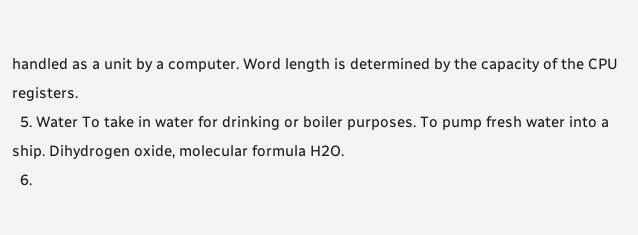handled as a unit by a computer. Word length is determined by the capacity of the CPU registers.
  5. Water To take in water for drinking or boiler purposes. To pump fresh water into a ship. Dihydrogen oxide, molecular formula H2O.
  6.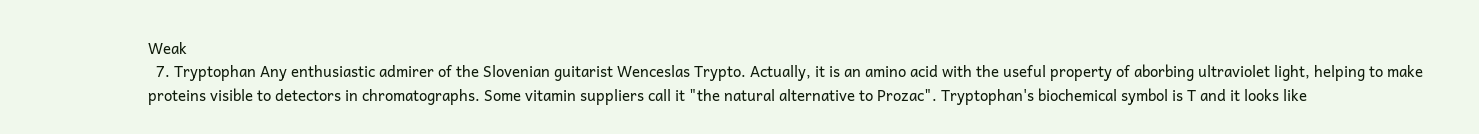Weak
  7. Tryptophan Any enthusiastic admirer of the Slovenian guitarist Wenceslas Trypto. Actually, it is an amino acid with the useful property of aborbing ultraviolet light, helping to make proteins visible to detectors in chromatographs. Some vitamin suppliers call it "the natural alternative to Prozac". Tryptophan's biochemical symbol is T and it looks like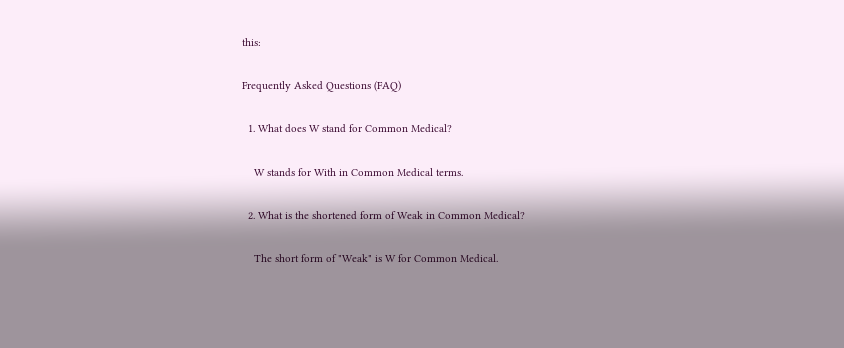this:

Frequently Asked Questions (FAQ)

  1. What does W stand for Common Medical?

    W stands for With in Common Medical terms.

  2. What is the shortened form of Weak in Common Medical?

    The short form of "Weak" is W for Common Medical.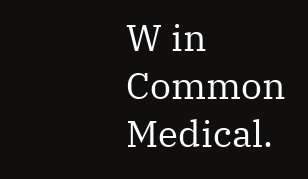W in Common Medical.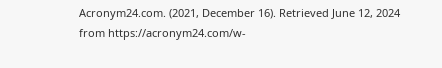Acronym24.com. (2021, December 16). Retrieved June 12, 2024 from https://acronym24.com/w-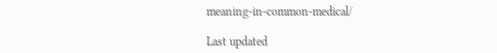meaning-in-common-medical/

Last updated